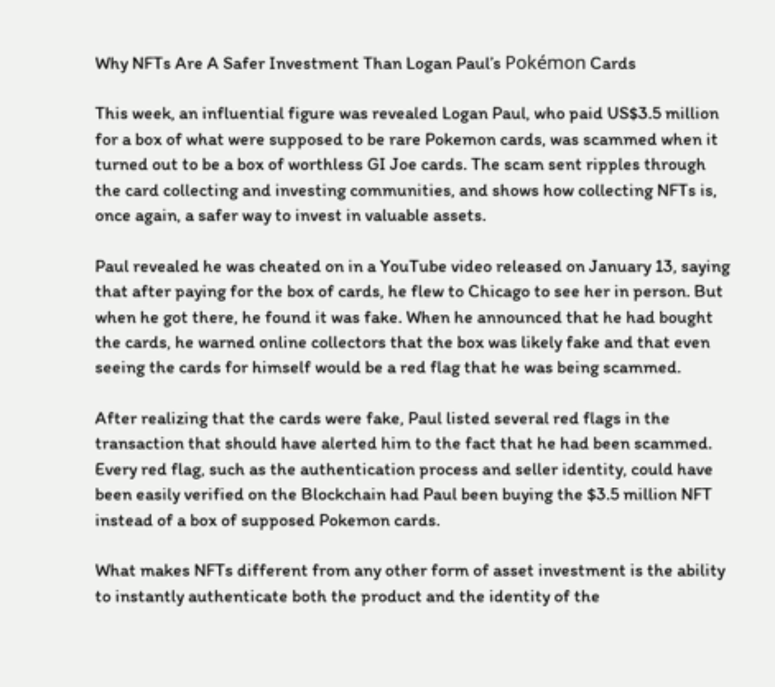Why NFTs Are A Safer Investment Than Logan Paul’s Pokémon Cards

This week, an influential figure was revealed Logan Paul, who paid US$3.5 million for a box of what were supposed to be rare Pokemon cards, was scammed when it turned out to be a box of worthless GI Joe cards. The scam sent ripples through the card collecting and investing communities, and shows how collecting NFTs is, once again, a safer way to invest in valuable assets.

Paul revealed he was cheated on in a YouTube video released on January 13, saying that after paying for the box of cards, he flew to Chicago to see her in person. But when he got there, he found it was fake. When he announced that he had bought the cards, he warned online collectors that the box was likely fake and that even seeing the cards for himself would be a red flag that he was being scammed.

After realizing that the cards were fake, Paul listed several red flags in the transaction that should have alerted him to the fact that he had been scammed. Every red flag, such as the authentication process and seller identity, could have been easily verified on the Blockchain had Paul been buying the $3.5 million NFT instead of a box of supposed Pokemon cards.

What makes NFTs different from any other form of asset investment is the ability to instantly authenticate both the product and the identity of the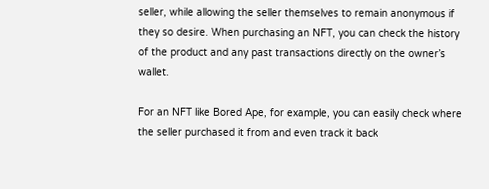seller, while allowing the seller themselves to remain anonymous if they so desire. When purchasing an NFT, you can check the history of the product and any past transactions directly on the owner’s wallet.

For an NFT like Bored Ape, for example, you can easily check where the seller purchased it from and even track it back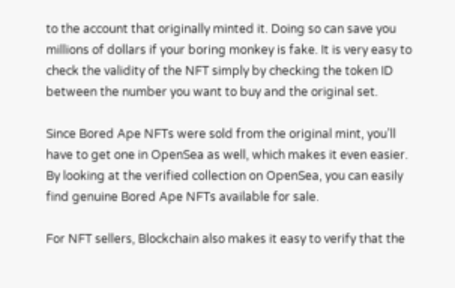to the account that originally minted it. Doing so can save you millions of dollars if your boring monkey is fake. It is very easy to check the validity of the NFT simply by checking the token ID between the number you want to buy and the original set.

Since Bored Ape NFTs were sold from the original mint, you’ll have to get one in OpenSea as well, which makes it even easier. By looking at the verified collection on OpenSea, you can easily find genuine Bored Ape NFTs available for sale.

For NFT sellers, Blockchain also makes it easy to verify that the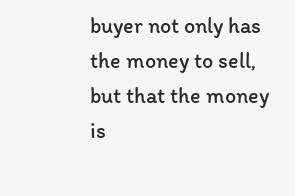buyer not only has the money to sell, but that the money is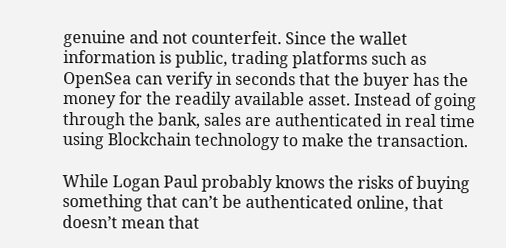genuine and not counterfeit. Since the wallet information is public, trading platforms such as OpenSea can verify in seconds that the buyer has the money for the readily available asset. Instead of going through the bank, sales are authenticated in real time using Blockchain technology to make the transaction.

While Logan Paul probably knows the risks of buying something that can’t be authenticated online, that doesn’t mean that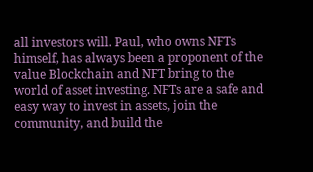all investors will. Paul, who owns NFTs himself, has always been a proponent of the value Blockchain and NFT bring to the world of asset investing. NFTs are a safe and easy way to invest in assets, join the community, and build the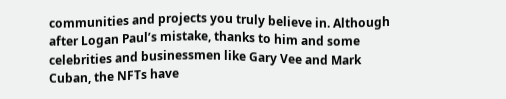communities and projects you truly believe in. Although after Logan Paul’s mistake, thanks to him and some celebrities and businessmen like Gary Vee and Mark Cuban, the NFTs have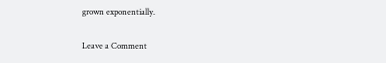grown exponentially.

Leave a Comment